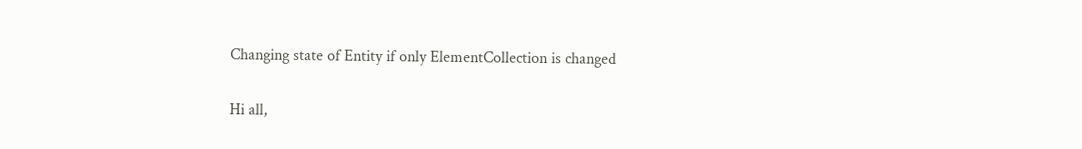Changing state of Entity if only ElementCollection is changed

Hi all,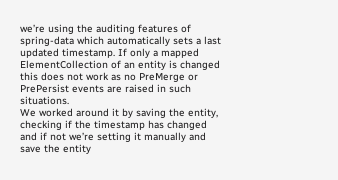we’re using the auditing features of spring-data which automatically sets a last updated timestamp. If only a mapped ElementCollection of an entity is changed this does not work as no PreMerge or PrePersist events are raised in such situations.
We worked around it by saving the entity, checking if the timestamp has changed and if not we’re setting it manually and save the entity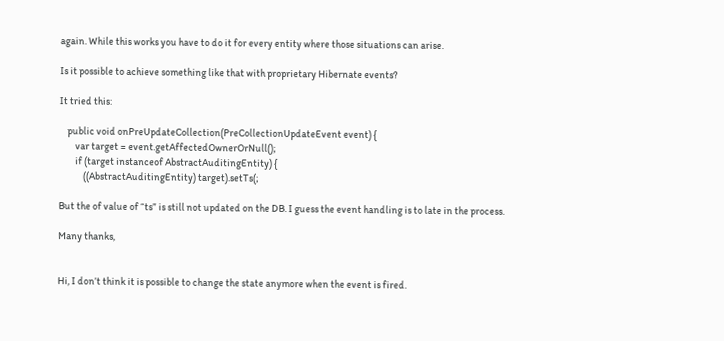again. While this works you have to do it for every entity where those situations can arise.

Is it possible to achieve something like that with proprietary Hibernate events?

It tried this:

    public void onPreUpdateCollection(PreCollectionUpdateEvent event) {
        var target = event.getAffectedOwnerOrNull();
        if (target instanceof AbstractAuditingEntity) {
            ((AbstractAuditingEntity) target).setTs(;

But the of value of “ts” is still not updated on the DB. I guess the event handling is to late in the process.

Many thanks,


Hi, I don’t think it is possible to change the state anymore when the event is fired.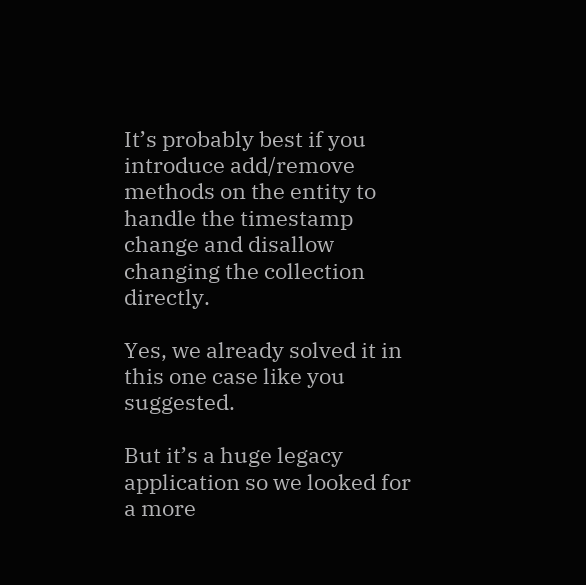It’s probably best if you introduce add/remove methods on the entity to handle the timestamp change and disallow changing the collection directly.

Yes, we already solved it in this one case like you suggested.

But it’s a huge legacy application so we looked for a more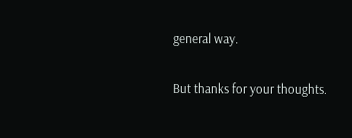general way.

But thanks for your thoughts.